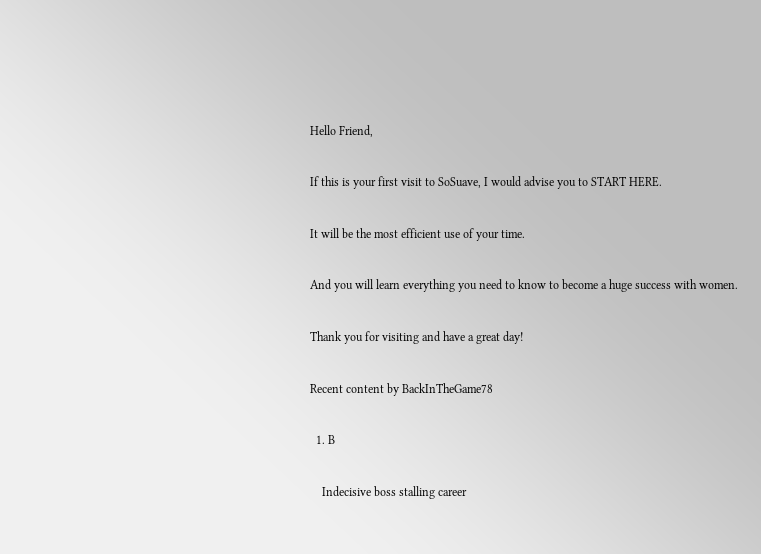Hello Friend,

If this is your first visit to SoSuave, I would advise you to START HERE.

It will be the most efficient use of your time.

And you will learn everything you need to know to become a huge success with women.

Thank you for visiting and have a great day!

Recent content by BackInTheGame78

  1. B

    Indecisive boss stalling career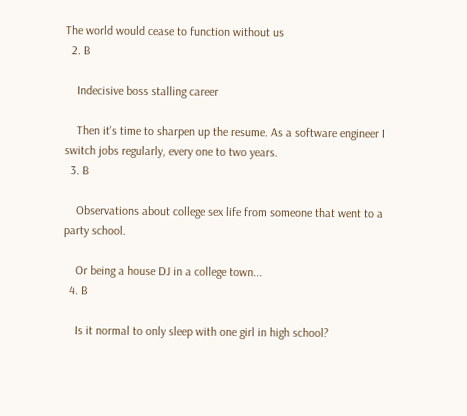The world would cease to function without us
  2. B

    Indecisive boss stalling career

    Then it's time to sharpen up the resume. As a software engineer I switch jobs regularly, every one to two years.
  3. B

    Observations about college sex life from someone that went to a party school.

    Or being a house DJ in a college town...
  4. B

    Is it normal to only sleep with one girl in high school?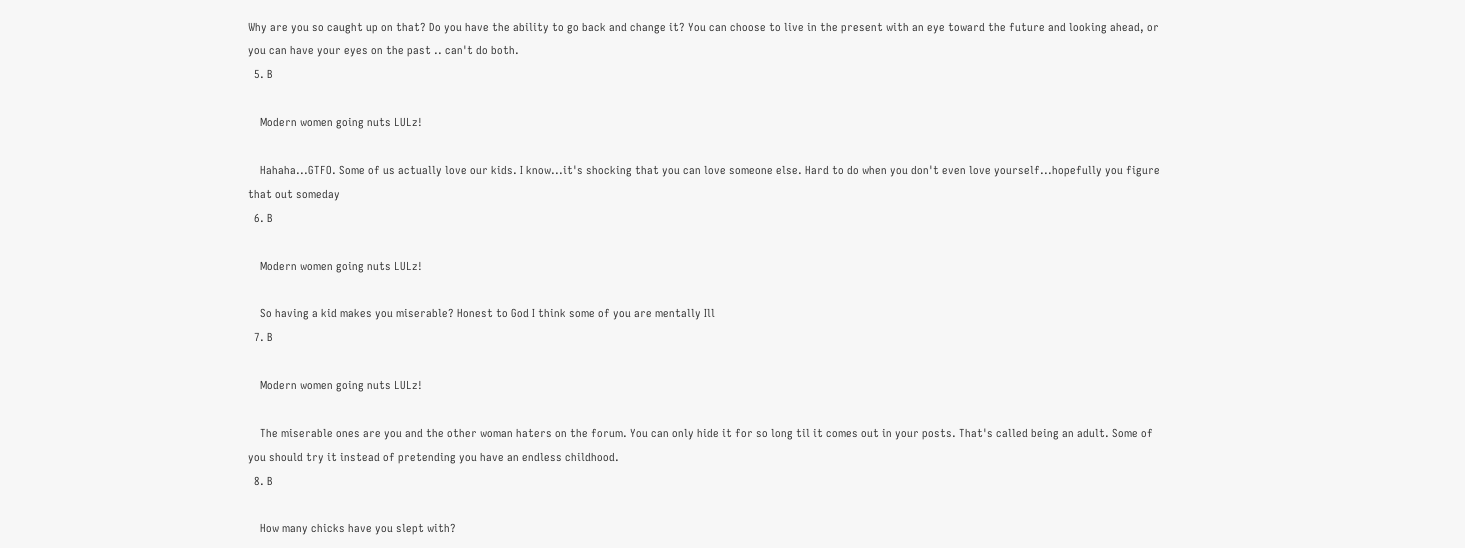Why are you so caught up on that? Do you have the ability to go back and change it? You can choose to live in the present with an eye toward the future and looking ahead, or you can have your eyes on the past .. can't do both.
  5. B

    Modern women going nuts LULz!

    Hahaha...GTFO. Some of us actually love our kids. I know...it's shocking that you can love someone else. Hard to do when you don't even love yourself...hopefully you figure that out someday
  6. B

    Modern women going nuts LULz!

    So having a kid makes you miserable? Honest to God I think some of you are mentally Ill
  7. B

    Modern women going nuts LULz!

    The miserable ones are you and the other woman haters on the forum. You can only hide it for so long til it comes out in your posts. That's called being an adult. Some of you should try it instead of pretending you have an endless childhood.
  8. B

    How many chicks have you slept with?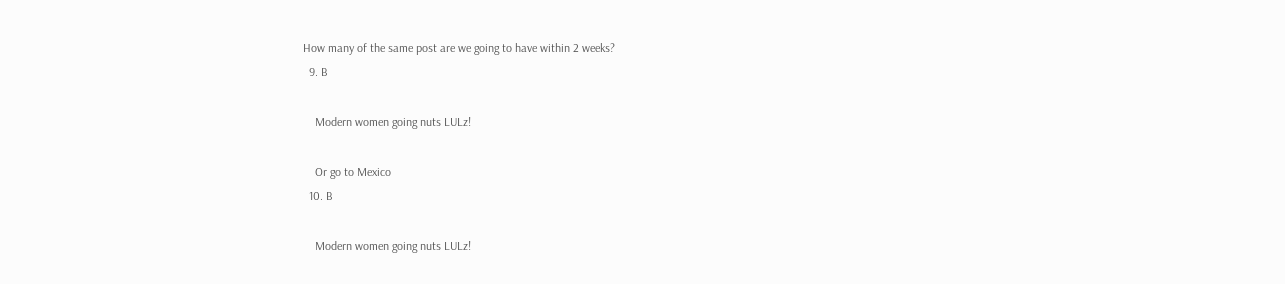How many of the same post are we going to have within 2 weeks?
  9. B

    Modern women going nuts LULz!

    Or go to Mexico
  10. B

    Modern women going nuts LULz!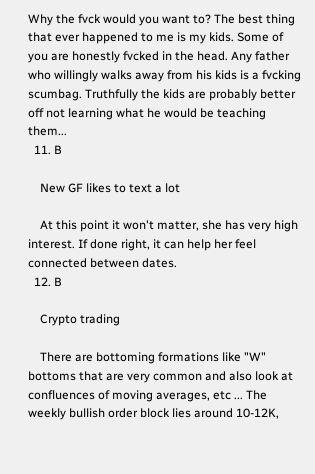Why the fvck would you want to? The best thing that ever happened to me is my kids. Some of you are honestly fvcked in the head. Any father who willingly walks away from his kids is a fvcking scumbag. Truthfully the kids are probably better off not learning what he would be teaching them...
  11. B

    New GF likes to text a lot

    At this point it won't matter, she has very high interest. If done right, it can help her feel connected between dates.
  12. B

    Crypto trading

    There are bottoming formations like "W" bottoms that are very common and also look at confluences of moving averages, etc ... The weekly bullish order block lies around 10-12K,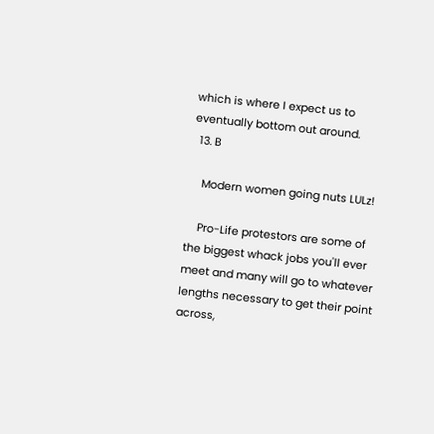which is where I expect us to eventually bottom out around.
  13. B

    Modern women going nuts LULz!

    Pro-Life protestors are some of the biggest whack jobs you'll ever meet and many will go to whatever lengths necessary to get their point across,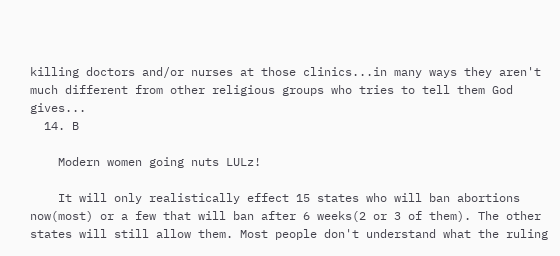killing doctors and/or nurses at those clinics...in many ways they aren't much different from other religious groups who tries to tell them God gives...
  14. B

    Modern women going nuts LULz!

    It will only realistically effect 15 states who will ban abortions now(most) or a few that will ban after 6 weeks(2 or 3 of them). The other states will still allow them. Most people don't understand what the ruling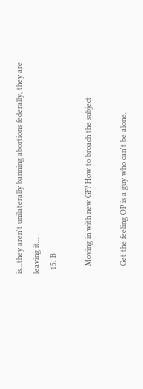is...they aren't unilaterally banning abortions federally, they are leaving it...
  15. B

    Moving in with new GF? How to broach the subject

    Get the feeling OP is a guy who can't be alone.